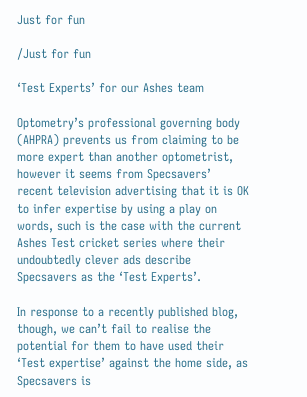Just for fun

/Just for fun

‘Test Experts’ for our Ashes team

Optometry’s professional governing body (AHPRA) prevents us from claiming to be more expert than another optometrist, however it seems from Specsavers’ recent television advertising that it is OK to infer expertise by using a play on words, such is the case with the current Ashes Test cricket series where their undoubtedly clever ads describe Specsavers as the ‘Test Experts’.

In response to a recently published blog, though, we can’t fail to realise the potential for them to have used their ‘Test expertise’ against the home side, as Specsavers is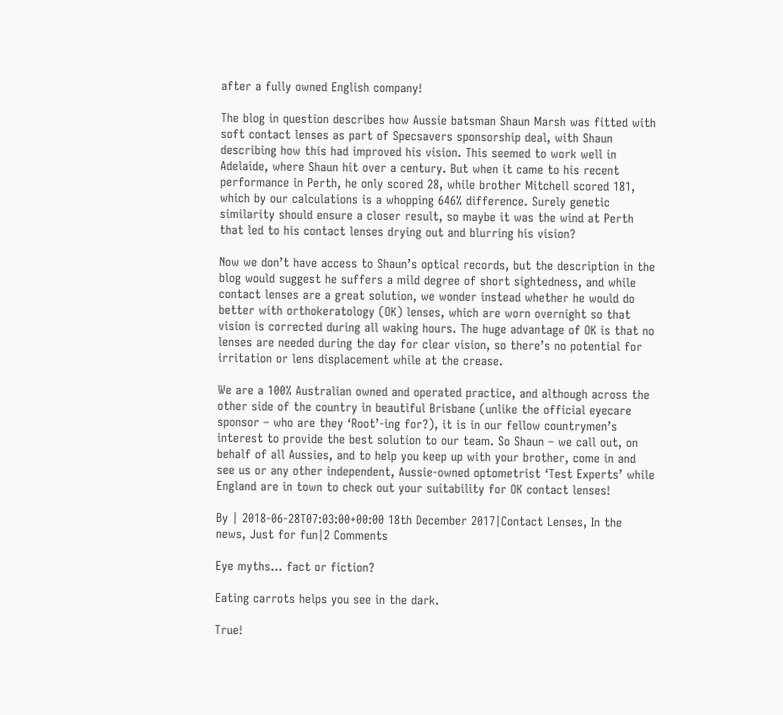after a fully owned English company!

The blog in question describes how Aussie batsman Shaun Marsh was fitted with soft contact lenses as part of Specsavers sponsorship deal, with Shaun describing how this had improved his vision. This seemed to work well in Adelaide, where Shaun hit over a century. But when it came to his recent performance in Perth, he only scored 28, while brother Mitchell scored 181, which by our calculations is a whopping 646% difference. Surely genetic similarity should ensure a closer result, so maybe it was the wind at Perth that led to his contact lenses drying out and blurring his vision?

Now we don’t have access to Shaun’s optical records, but the description in the blog would suggest he suffers a mild degree of short sightedness, and while contact lenses are a great solution, we wonder instead whether he would do better with orthokeratology (OK) lenses, which are worn overnight so that vision is corrected during all waking hours. The huge advantage of OK is that no lenses are needed during the day for clear vision, so there’s no potential for irritation or lens displacement while at the crease.

We are a 100% Australian owned and operated practice, and although across the other side of the country in beautiful Brisbane (unlike the official eyecare sponsor – who are they ‘Root’-ing for?), it is in our fellow countrymen’s interest to provide the best solution to our team. So Shaun – we call out, on behalf of all Aussies, and to help you keep up with your brother, come in and see us or any other independent, Aussie-owned optometrist ‘Test Experts’ while England are in town to check out your suitability for OK contact lenses!

By | 2018-06-28T07:03:00+00:00 18th December 2017|Contact Lenses, In the news, Just for fun|2 Comments

Eye myths… fact or fiction?

Eating carrots helps you see in the dark.

True!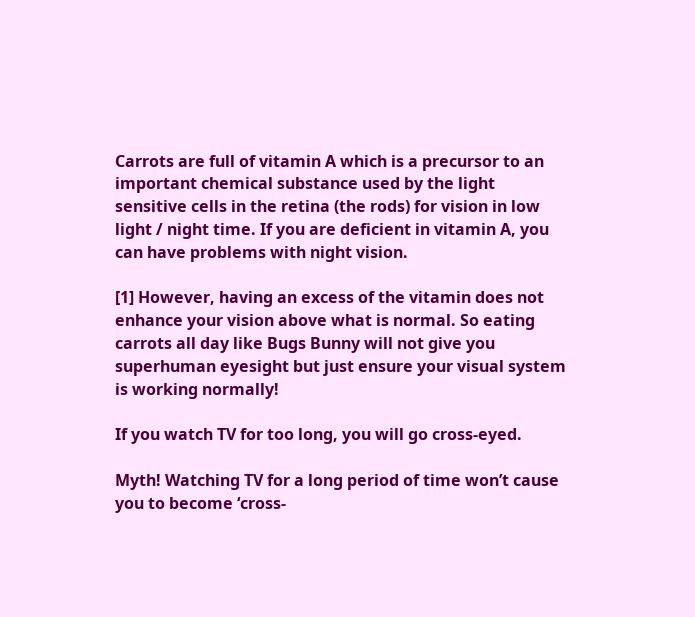Carrots are full of vitamin A which is a precursor to an important chemical substance used by the light sensitive cells in the retina (the rods) for vision in low light / night time. If you are deficient in vitamin A, you can have problems with night vision.

[1] However, having an excess of the vitamin does not enhance your vision above what is normal. So eating carrots all day like Bugs Bunny will not give you superhuman eyesight but just ensure your visual system is working normally!

If you watch TV for too long, you will go cross-eyed.

Myth! Watching TV for a long period of time won’t cause you to become ‘cross-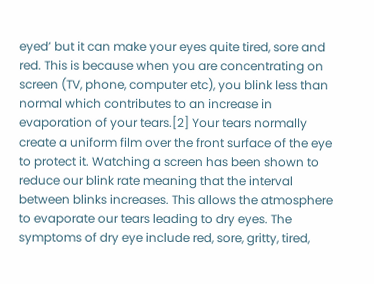eyed’ but it can make your eyes quite tired, sore and red. This is because when you are concentrating on screen (TV, phone, computer etc), you blink less than normal which contributes to an increase in evaporation of your tears.[2] Your tears normally create a uniform film over the front surface of the eye to protect it. Watching a screen has been shown to reduce our blink rate meaning that the interval between blinks increases. This allows the atmosphere to evaporate our tears leading to dry eyes. The symptoms of dry eye include red, sore, gritty, tired,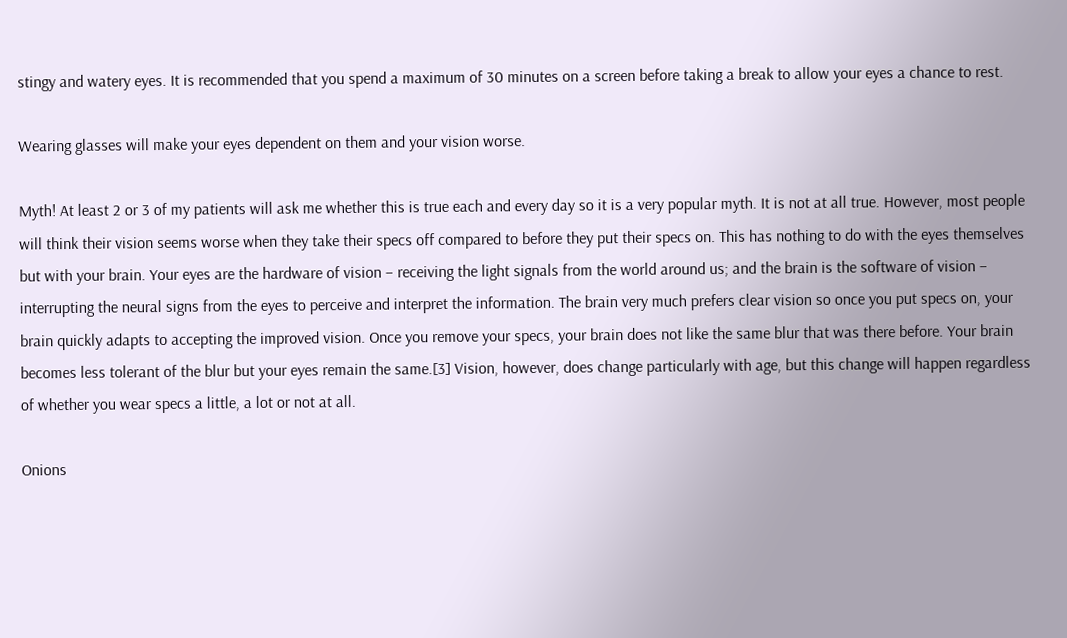stingy and watery eyes. It is recommended that you spend a maximum of 30 minutes on a screen before taking a break to allow your eyes a chance to rest.

Wearing glasses will make your eyes dependent on them and your vision worse.

Myth! At least 2 or 3 of my patients will ask me whether this is true each and every day so it is a very popular myth. It is not at all true. However, most people will think their vision seems worse when they take their specs off compared to before they put their specs on. This has nothing to do with the eyes themselves but with your brain. Your eyes are the hardware of vision – receiving the light signals from the world around us; and the brain is the software of vision – interrupting the neural signs from the eyes to perceive and interpret the information. The brain very much prefers clear vision so once you put specs on, your brain quickly adapts to accepting the improved vision. Once you remove your specs, your brain does not like the same blur that was there before. Your brain becomes less tolerant of the blur but your eyes remain the same.[3] Vision, however, does change particularly with age, but this change will happen regardless of whether you wear specs a little, a lot or not at all.

Onions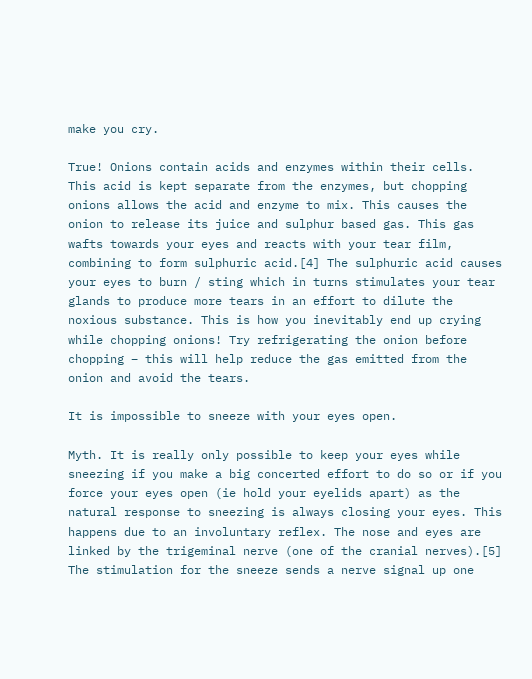make you cry.

True! Onions contain acids and enzymes within their cells. This acid is kept separate from the enzymes, but chopping onions allows the acid and enzyme to mix. This causes the onion to release its juice and sulphur based gas. This gas wafts towards your eyes and reacts with your tear film, combining to form sulphuric acid.[4] The sulphuric acid causes your eyes to burn / sting which in turns stimulates your tear glands to produce more tears in an effort to dilute the noxious substance. This is how you inevitably end up crying while chopping onions! Try refrigerating the onion before chopping – this will help reduce the gas emitted from the onion and avoid the tears.

It is impossible to sneeze with your eyes open.

Myth. It is really only possible to keep your eyes while sneezing if you make a big concerted effort to do so or if you force your eyes open (ie hold your eyelids apart) as the natural response to sneezing is always closing your eyes. This happens due to an involuntary reflex. The nose and eyes are linked by the trigeminal nerve (one of the cranial nerves).[5] The stimulation for the sneeze sends a nerve signal up one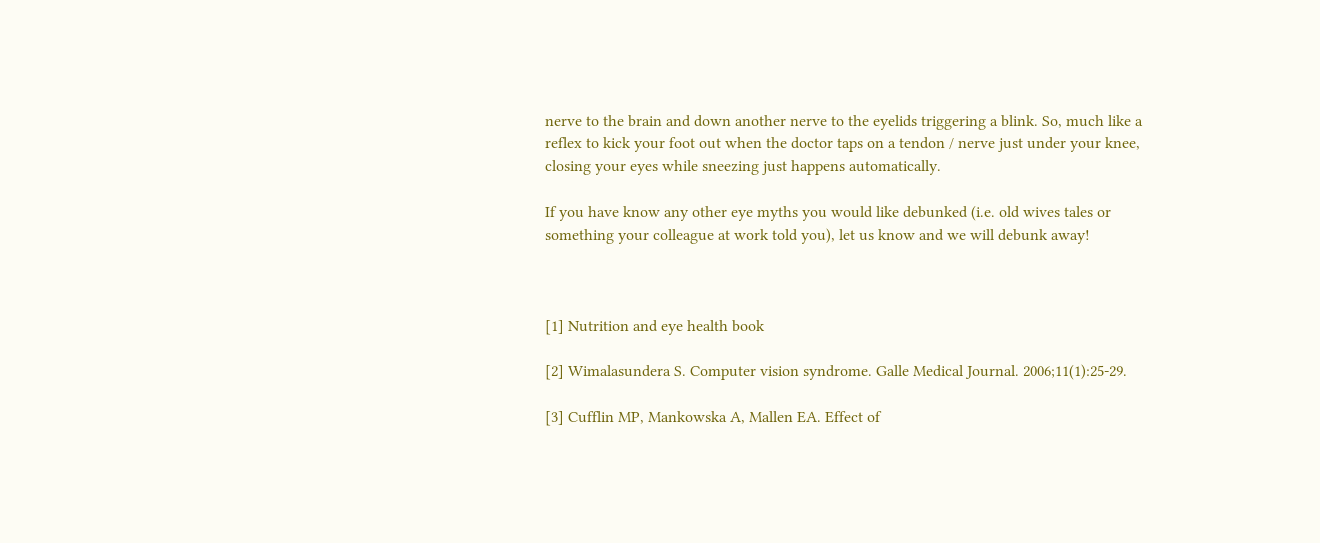nerve to the brain and down another nerve to the eyelids triggering a blink. So, much like a reflex to kick your foot out when the doctor taps on a tendon / nerve just under your knee, closing your eyes while sneezing just happens automatically.

If you have know any other eye myths you would like debunked (i.e. old wives tales or something your colleague at work told you), let us know and we will debunk away!



[1] Nutrition and eye health book

[2] Wimalasundera S. Computer vision syndrome. Galle Medical Journal. 2006;11(1):25-29.

[3] Cufflin MP, Mankowska A, Mallen EA. Effect of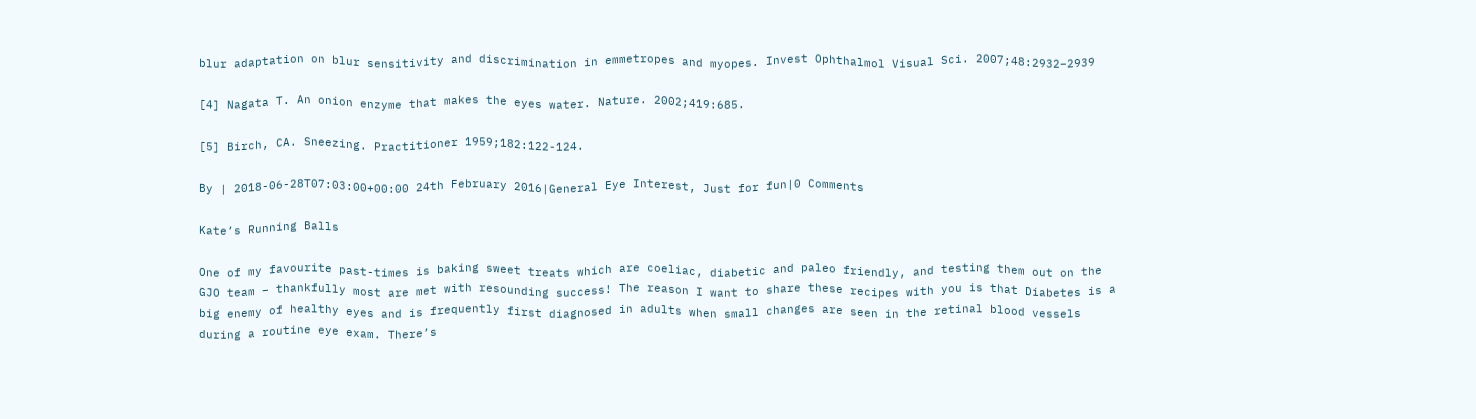blur adaptation on blur sensitivity and discrimination in emmetropes and myopes. Invest Ophthalmol Visual Sci. 2007;48:2932–2939

[4] Nagata T. An onion enzyme that makes the eyes water. Nature. 2002;419:685.

[5] Birch, CA. Sneezing. Practitioner 1959;182:122-124.

By | 2018-06-28T07:03:00+00:00 24th February 2016|General Eye Interest, Just for fun|0 Comments

Kate’s Running Balls

One of my favourite past-times is baking sweet treats which are coeliac, diabetic and paleo friendly, and testing them out on the GJO team – thankfully most are met with resounding success! The reason I want to share these recipes with you is that Diabetes is a big enemy of healthy eyes and is frequently first diagnosed in adults when small changes are seen in the retinal blood vessels during a routine eye exam. There’s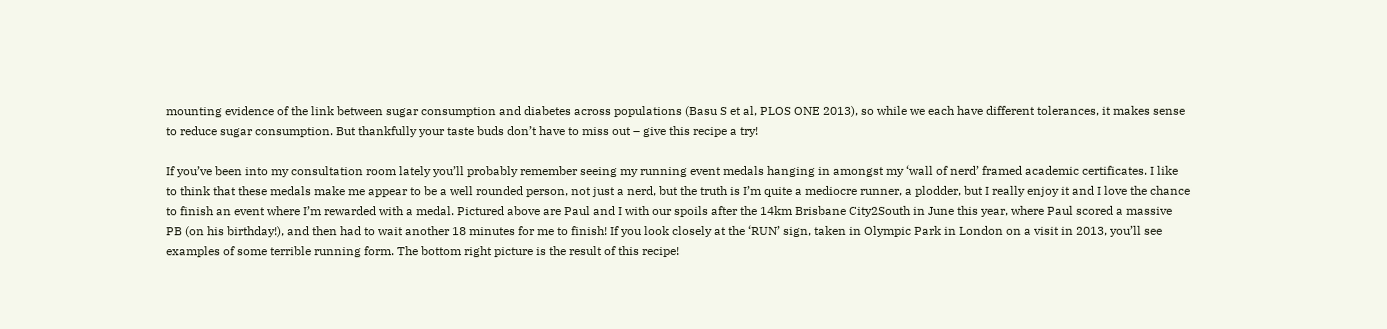mounting evidence of the link between sugar consumption and diabetes across populations (Basu S et al, PLOS ONE 2013), so while we each have different tolerances, it makes sense to reduce sugar consumption. But thankfully your taste buds don’t have to miss out – give this recipe a try!

If you’ve been into my consultation room lately you’ll probably remember seeing my running event medals hanging in amongst my ‘wall of nerd’ framed academic certificates. I like to think that these medals make me appear to be a well rounded person, not just a nerd, but the truth is I’m quite a mediocre runner, a plodder, but I really enjoy it and I love the chance to finish an event where I’m rewarded with a medal. Pictured above are Paul and I with our spoils after the 14km Brisbane City2South in June this year, where Paul scored a massive PB (on his birthday!), and then had to wait another 18 minutes for me to finish! If you look closely at the ‘RUN’ sign, taken in Olympic Park in London on a visit in 2013, you’ll see examples of some terrible running form. The bottom right picture is the result of this recipe!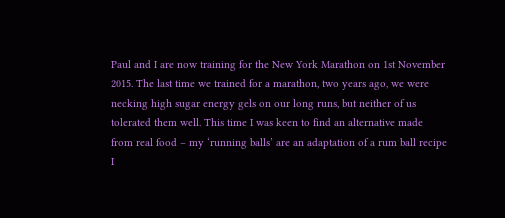Paul and I are now training for the New York Marathon on 1st November 2015. The last time we trained for a marathon, two years ago, we were necking high sugar energy gels on our long runs, but neither of us tolerated them well. This time I was keen to find an alternative made from real food – my ‘running balls’ are an adaptation of a rum ball recipe I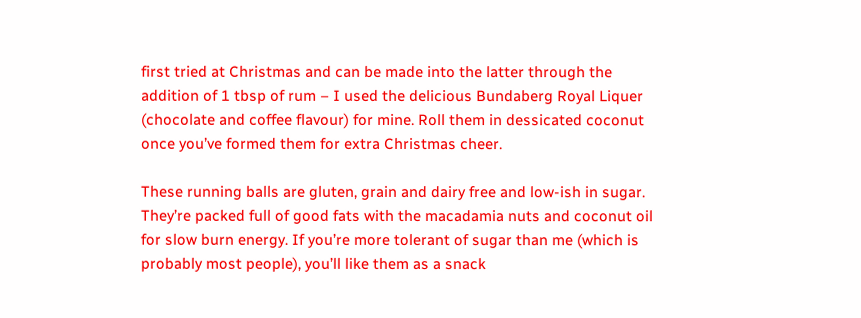first tried at Christmas and can be made into the latter through the addition of 1 tbsp of rum – I used the delicious Bundaberg Royal Liquer (chocolate and coffee flavour) for mine. Roll them in dessicated coconut once you’ve formed them for extra Christmas cheer.

These running balls are gluten, grain and dairy free and low-ish in sugar. They’re packed full of good fats with the macadamia nuts and coconut oil for slow burn energy. If you’re more tolerant of sugar than me (which is probably most people), you’ll like them as a snack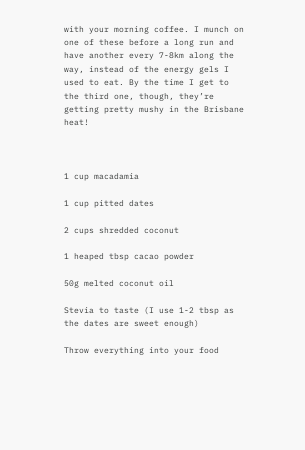with your morning coffee. I munch on one of these before a long run and have another every 7-8km along the way, instead of the energy gels I used to eat. By the time I get to the third one, though, they’re getting pretty mushy in the Brisbane heat!



1 cup macadamia

1 cup pitted dates

2 cups shredded coconut

1 heaped tbsp cacao powder

50g melted coconut oil

Stevia to taste (I use 1-2 tbsp as the dates are sweet enough)

Throw everything into your food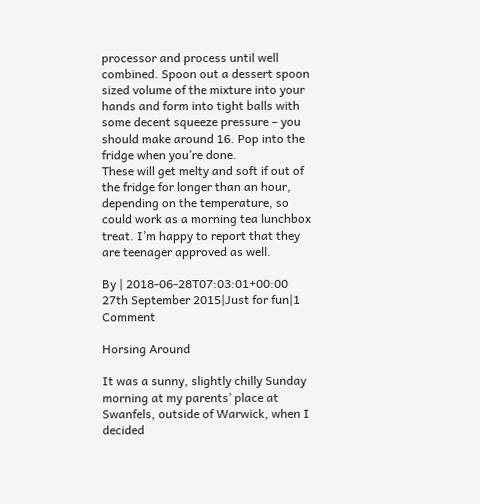processor and process until well combined. Spoon out a dessert spoon sized volume of the mixture into your hands and form into tight balls with some decent squeeze pressure – you should make around 16. Pop into the fridge when you’re done.
These will get melty and soft if out of the fridge for longer than an hour, depending on the temperature, so could work as a morning tea lunchbox treat. I’m happy to report that they are teenager approved as well.

By | 2018-06-28T07:03:01+00:00 27th September 2015|Just for fun|1 Comment

Horsing Around

It was a sunny, slightly chilly Sunday morning at my parents’ place at Swanfels, outside of Warwick, when I decided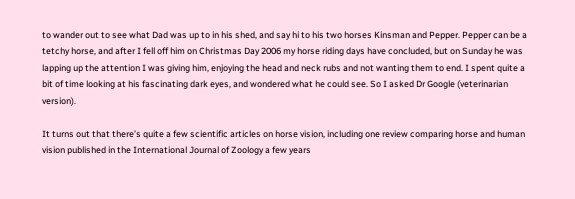to wander out to see what Dad was up to in his shed, and say hi to his two horses Kinsman and Pepper. Pepper can be a tetchy horse, and after I fell off him on Christmas Day 2006 my horse riding days have concluded, but on Sunday he was lapping up the attention I was giving him, enjoying the head and neck rubs and not wanting them to end. I spent quite a bit of time looking at his fascinating dark eyes, and wondered what he could see. So I asked Dr Google (veterinarian version).

It turns out that there’s quite a few scientific articles on horse vision, including one review comparing horse and human vision published in the International Journal of Zoology a few years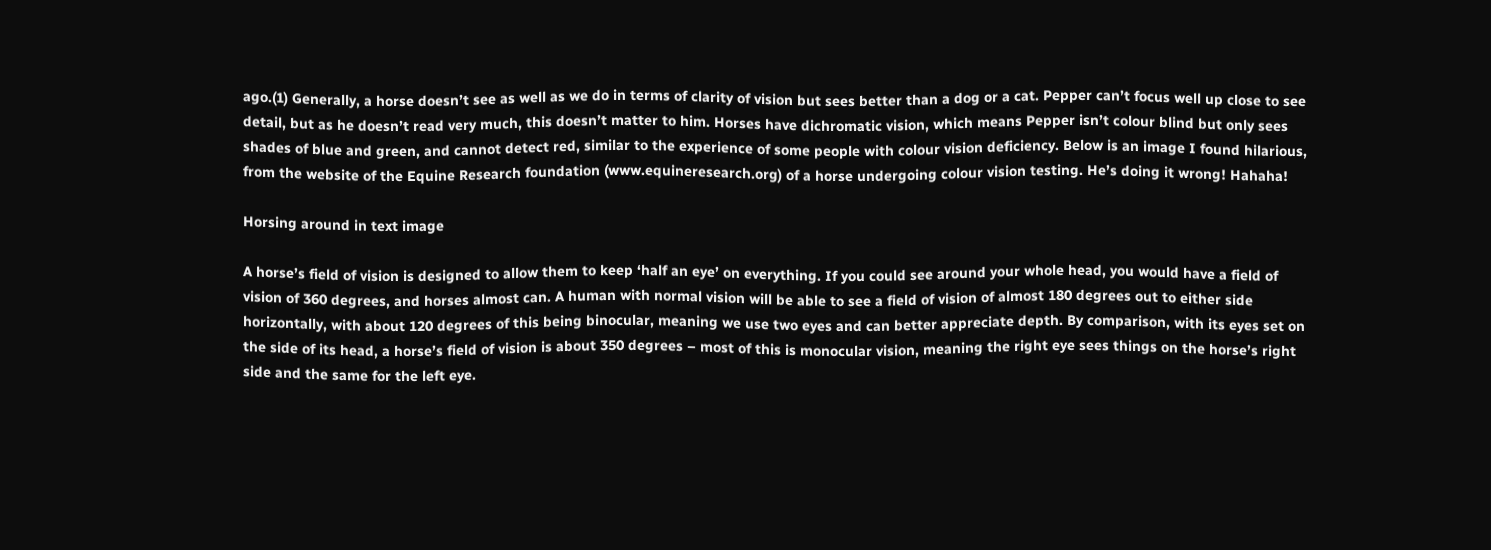ago.(1) Generally, a horse doesn’t see as well as we do in terms of clarity of vision but sees better than a dog or a cat. Pepper can’t focus well up close to see detail, but as he doesn’t read very much, this doesn’t matter to him. Horses have dichromatic vision, which means Pepper isn’t colour blind but only sees shades of blue and green, and cannot detect red, similar to the experience of some people with colour vision deficiency. Below is an image I found hilarious, from the website of the Equine Research foundation (www.equineresearch.org) of a horse undergoing colour vision testing. He’s doing it wrong! Hahaha!

Horsing around in text image

A horse’s field of vision is designed to allow them to keep ‘half an eye’ on everything. If you could see around your whole head, you would have a field of vision of 360 degrees, and horses almost can. A human with normal vision will be able to see a field of vision of almost 180 degrees out to either side horizontally, with about 120 degrees of this being binocular, meaning we use two eyes and can better appreciate depth. By comparison, with its eyes set on the side of its head, a horse’s field of vision is about 350 degrees – most of this is monocular vision, meaning the right eye sees things on the horse’s right side and the same for the left eye.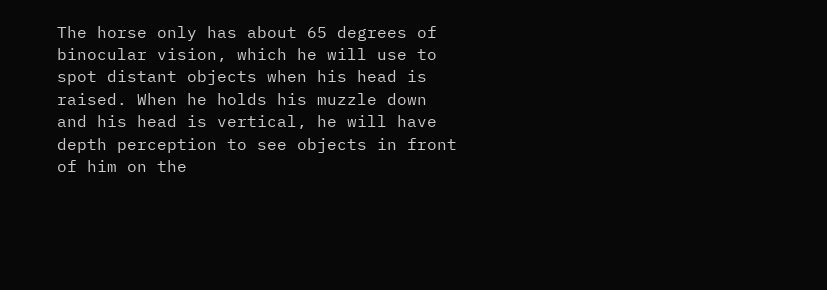The horse only has about 65 degrees of binocular vision, which he will use to spot distant objects when his head is raised. When he holds his muzzle down and his head is vertical, he will have depth perception to see objects in front of him on the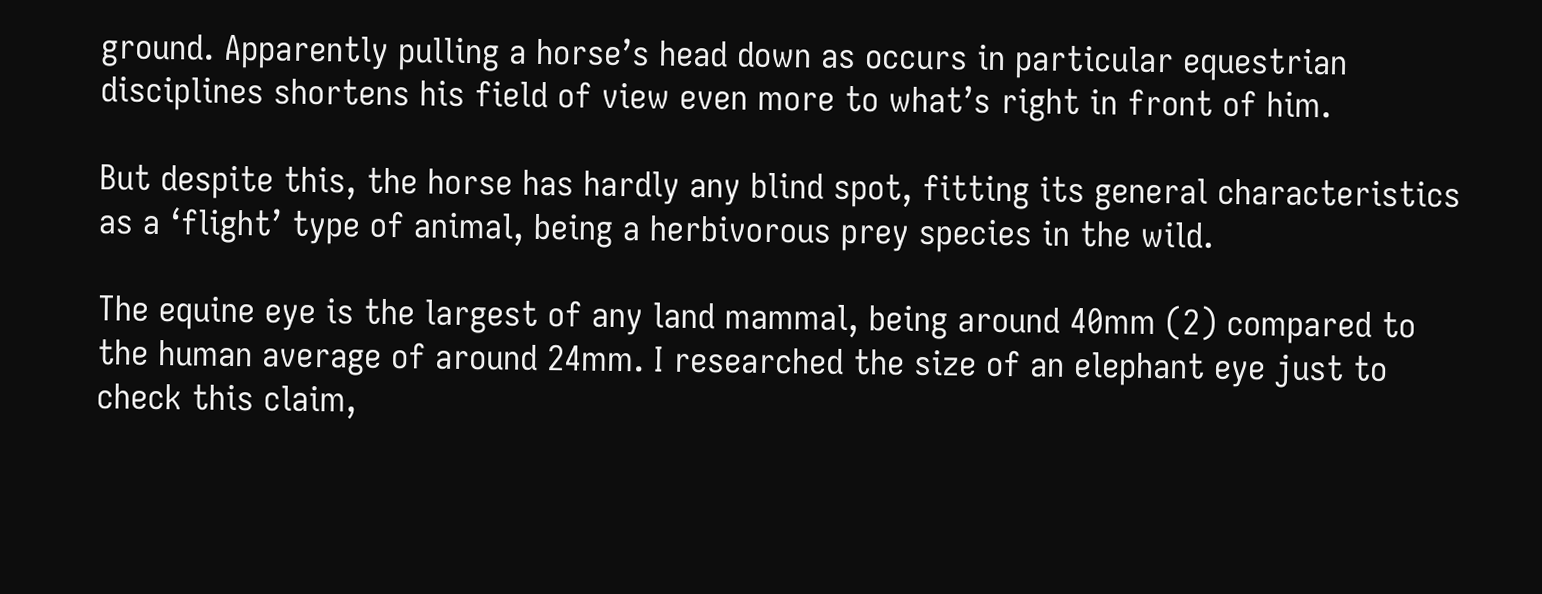ground. Apparently pulling a horse’s head down as occurs in particular equestrian disciplines shortens his field of view even more to what’s right in front of him.

But despite this, the horse has hardly any blind spot, fitting its general characteristics as a ‘flight’ type of animal, being a herbivorous prey species in the wild.

The equine eye is the largest of any land mammal, being around 40mm (2) compared to the human average of around 24mm. I researched the size of an elephant eye just to check this claim,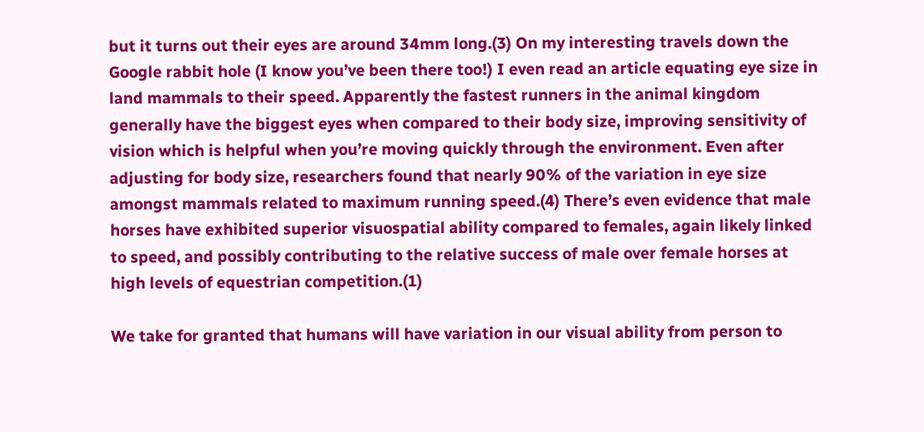but it turns out their eyes are around 34mm long.(3) On my interesting travels down the Google rabbit hole (I know you’ve been there too!) I even read an article equating eye size in land mammals to their speed. Apparently the fastest runners in the animal kingdom generally have the biggest eyes when compared to their body size, improving sensitivity of vision which is helpful when you’re moving quickly through the environment. Even after adjusting for body size, researchers found that nearly 90% of the variation in eye size amongst mammals related to maximum running speed.(4) There’s even evidence that male horses have exhibited superior visuospatial ability compared to females, again likely linked to speed, and possibly contributing to the relative success of male over female horses at high levels of equestrian competition.(1)

We take for granted that humans will have variation in our visual ability from person to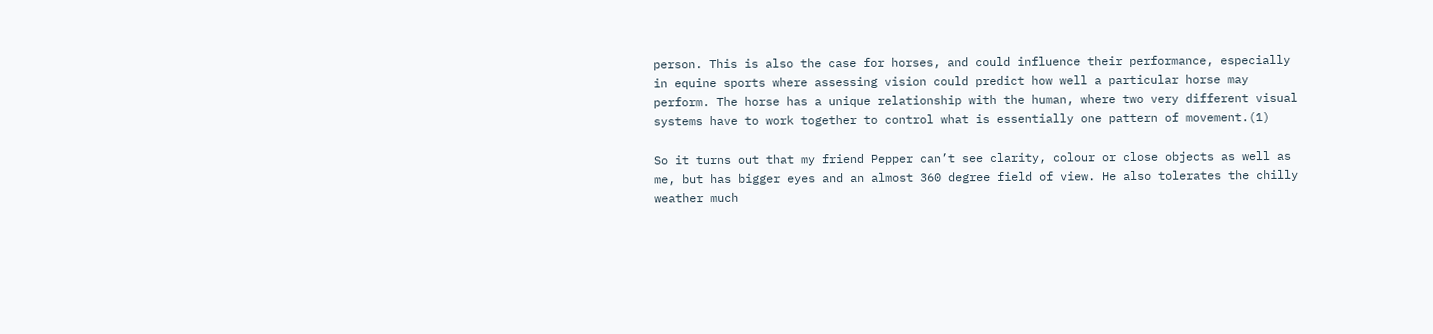person. This is also the case for horses, and could influence their performance, especially in equine sports where assessing vision could predict how well a particular horse may perform. The horse has a unique relationship with the human, where two very different visual systems have to work together to control what is essentially one pattern of movement.(1)

So it turns out that my friend Pepper can’t see clarity, colour or close objects as well as me, but has bigger eyes and an almost 360 degree field of view. He also tolerates the chilly weather much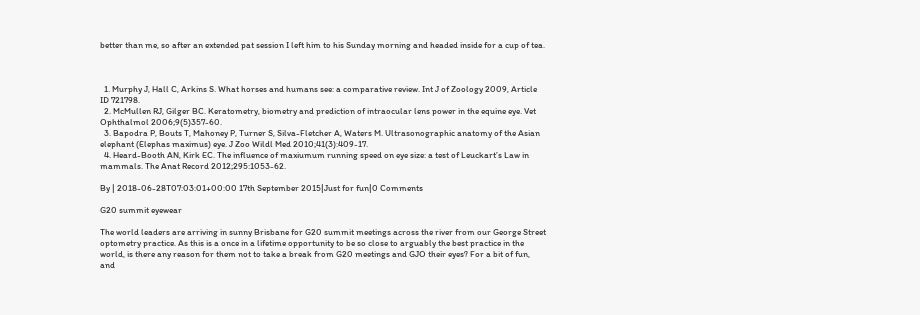better than me, so after an extended pat session I left him to his Sunday morning and headed inside for a cup of tea.



  1. Murphy J, Hall C, Arkins S. What horses and humans see: a comparative review. Int J of Zoology 2009, Article ID 721798.
  2. McMullen RJ, Gilger BC. Keratometry, biometry and prediction of intraocular lens power in the equine eye. Vet Ophthalmol 2006;9(5)357-60.
  3. Bapodra P, Bouts T, Mahoney P, Turner S, Silva-Fletcher A, Waters M. Ultrasonographic anatomy of the Asian elephant (Elephas maximus) eye. J Zoo Wildl Med 2010;41(3):409-17.
  4. Heard-Booth AN, Kirk EC. The influence of maxiumum running speed on eye size: a test of Leuckart’s Law in mammals. The Anat Record 2012;295:1053-62.

By | 2018-06-28T07:03:01+00:00 17th September 2015|Just for fun|0 Comments

G20 summit eyewear

The world leaders are arriving in sunny Brisbane for G20 summit meetings across the river from our George Street optometry practice. As this is a once in a lifetime opportunity to be so close to arguably the best practice in the world, is there any reason for them not to take a break from G20 meetings and GJO their eyes? For a bit of fun, and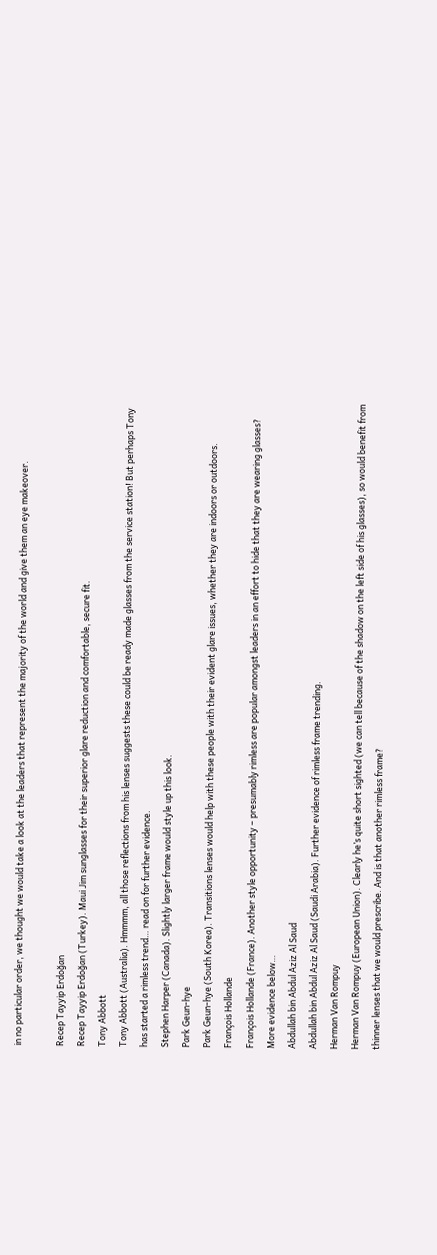in no particular order, we thought we would take a look at the leaders that represent the majority of the world and give them an eye makeover.

Recep Tayyip Erdoğan
Recep Tayyip Erdoğan (Turkey). Maui Jim sunglasses for their superior glare reduction and comfortable, secure fit.
Tony Abbott
Tony Abbott (Australia). Hmmmm, all those reflections from his lenses suggests these could be ready made glasses from the service station! But perhaps Tony has started a rimless trend… read on for further evidence.
Stephen Harper (Canada). Slightly larger frame would style up this look.
Park Geun-hye
Park Geun-hye (South Korea). Transitions lenses would help with these people with their evident glare issues, whether they are indoors or outdoors.
François Hollande
François Hollande (France). Another style opportunity – presumably rimless are popular amongst leaders in an effort to hide that they are wearing glasses? More evidence below…
Abdullah bin Abdul Aziz Al Saud
Abdullah bin Abdul Aziz Al Saud (Saudi Arabia). Further evidence of rimless frame trending.
Herman Van Rompuy
Herman Van Rompuy (European Union). Clearly he’s quite short sighted (we can tell because of the shadow on the left side of his glasses), so would benefit from thinner lenses that we would prescribe. And is that another rimless frame?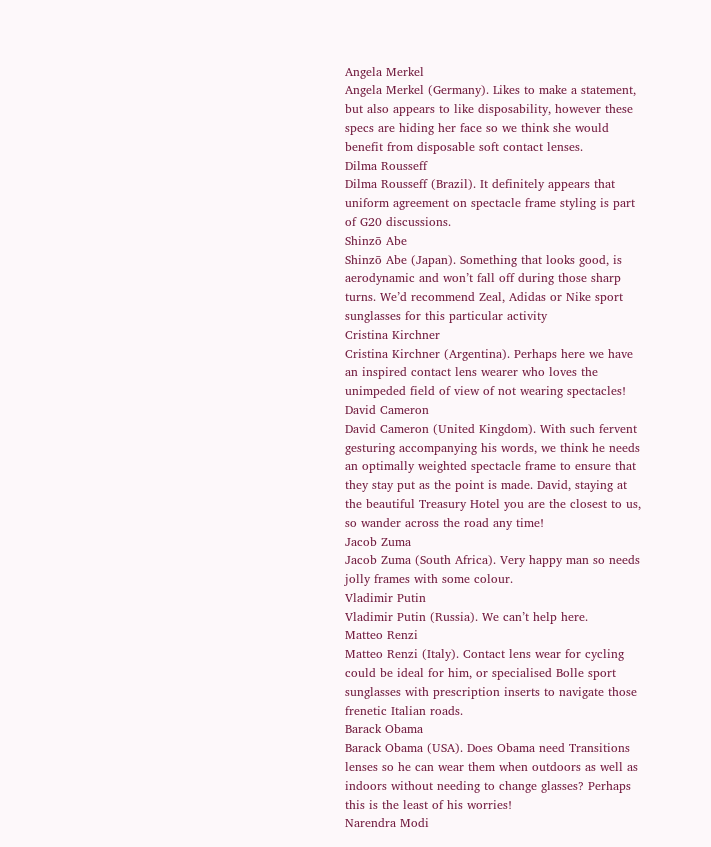Angela Merkel
Angela Merkel (Germany). Likes to make a statement, but also appears to like disposability, however these specs are hiding her face so we think she would benefit from disposable soft contact lenses.
Dilma Rousseff
Dilma Rousseff (Brazil). It definitely appears that uniform agreement on spectacle frame styling is part of G20 discussions.
Shinzō Abe
Shinzō Abe (Japan). Something that looks good, is aerodynamic and won’t fall off during those sharp turns. We’d recommend Zeal, Adidas or Nike sport sunglasses for this particular activity
Cristina Kirchner
Cristina Kirchner (Argentina). Perhaps here we have an inspired contact lens wearer who loves the unimpeded field of view of not wearing spectacles!
David Cameron
David Cameron (United Kingdom). With such fervent gesturing accompanying his words, we think he needs an optimally weighted spectacle frame to ensure that they stay put as the point is made. David, staying at the beautiful Treasury Hotel you are the closest to us, so wander across the road any time!
Jacob Zuma
Jacob Zuma (South Africa). Very happy man so needs jolly frames with some colour.
Vladimir Putin
Vladimir Putin (Russia). We can’t help here.
Matteo Renzi
Matteo Renzi (Italy). Contact lens wear for cycling could be ideal for him, or specialised Bolle sport sunglasses with prescription inserts to navigate those frenetic Italian roads.
Barack Obama
Barack Obama (USA). Does Obama need Transitions lenses so he can wear them when outdoors as well as indoors without needing to change glasses? Perhaps this is the least of his worries!
Narendra Modi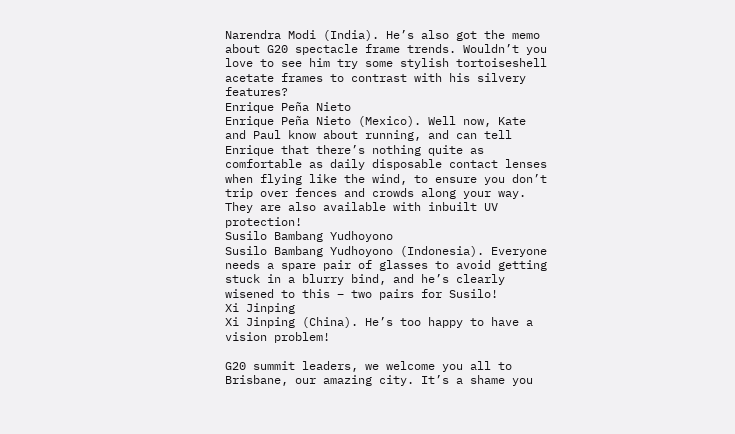Narendra Modi (India). He’s also got the memo about G20 spectacle frame trends. Wouldn’t you love to see him try some stylish tortoiseshell acetate frames to contrast with his silvery features?
Enrique Peña Nieto
Enrique Peña Nieto (Mexico). Well now, Kate and Paul know about running, and can tell Enrique that there’s nothing quite as comfortable as daily disposable contact lenses when flying like the wind, to ensure you don’t trip over fences and crowds along your way. They are also available with inbuilt UV protection!
Susilo Bambang Yudhoyono
Susilo Bambang Yudhoyono (Indonesia). Everyone needs a spare pair of glasses to avoid getting stuck in a blurry bind, and he’s clearly wisened to this – two pairs for Susilo!
Xi Jinping
Xi Jinping (China). He’s too happy to have a vision problem!

G20 summit leaders, we welcome you all to Brisbane, our amazing city. It’s a shame you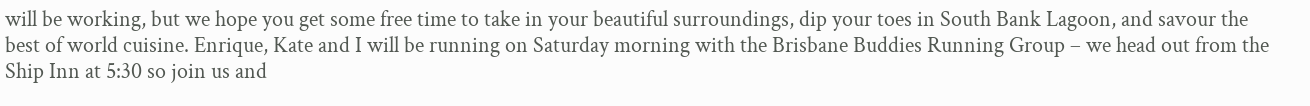will be working, but we hope you get some free time to take in your beautiful surroundings, dip your toes in South Bank Lagoon, and savour the best of world cuisine. Enrique, Kate and I will be running on Saturday morning with the Brisbane Buddies Running Group – we head out from the Ship Inn at 5:30 so join us and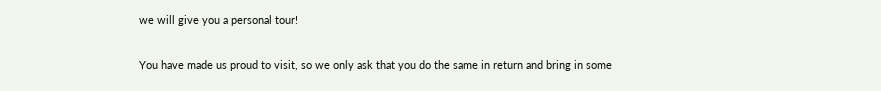we will give you a personal tour!

You have made us proud to visit, so we only ask that you do the same in return and bring in some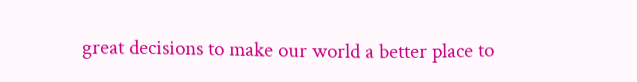great decisions to make our world a better place to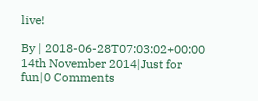live!

By | 2018-06-28T07:03:02+00:00 14th November 2014|Just for fun|0 Comments